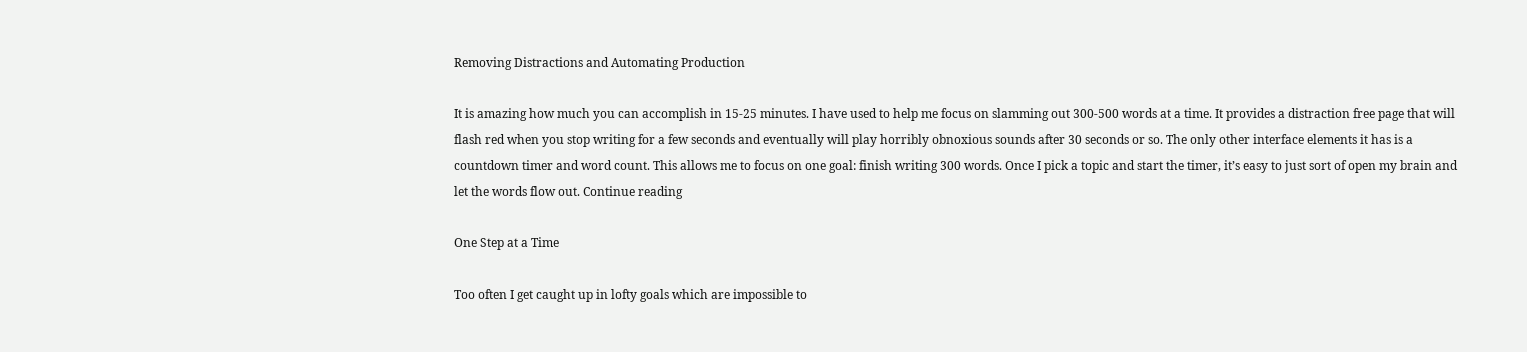Removing Distractions and Automating Production

It is amazing how much you can accomplish in 15-25 minutes. I have used to help me focus on slamming out 300-500 words at a time. It provides a distraction free page that will flash red when you stop writing for a few seconds and eventually will play horribly obnoxious sounds after 30 seconds or so. The only other interface elements it has is a countdown timer and word count. This allows me to focus on one goal: finish writing 300 words. Once I pick a topic and start the timer, it’s easy to just sort of open my brain and let the words flow out. Continue reading

One Step at a Time

Too often I get caught up in lofty goals which are impossible to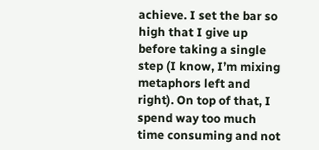achieve. I set the bar so high that I give up before taking a single step (I know, I’m mixing metaphors left and right). On top of that, I spend way too much time consuming and not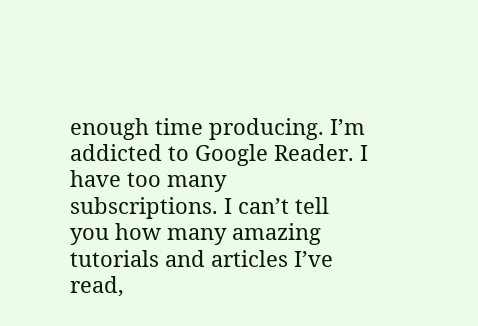enough time producing. I’m addicted to Google Reader. I have too many subscriptions. I can’t tell you how many amazing tutorials and articles I’ve read,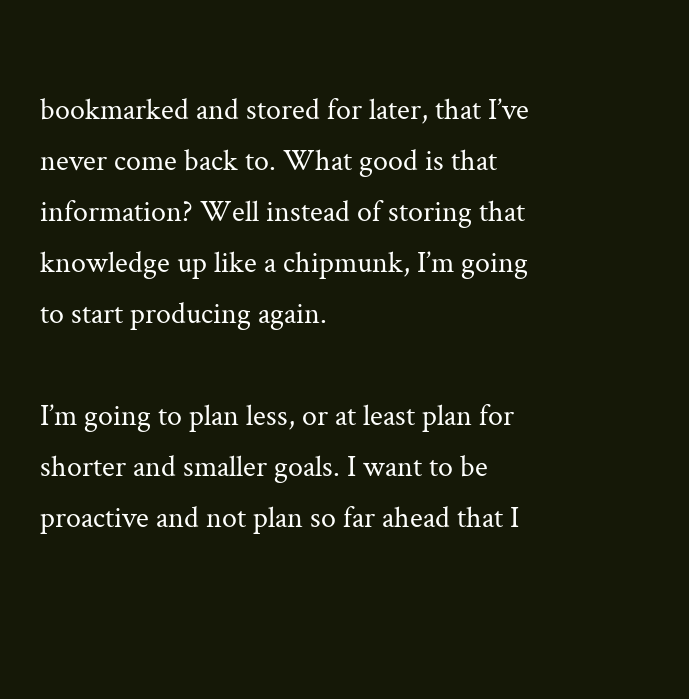bookmarked and stored for later, that I’ve never come back to. What good is that information? Well instead of storing that knowledge up like a chipmunk, I’m going to start producing again.

I’m going to plan less, or at least plan for shorter and smaller goals. I want to be proactive and not plan so far ahead that I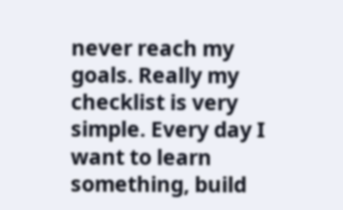never reach my goals. Really my checklist is very simple. Every day I want to learn something, build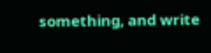something, and write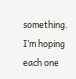something. I’m hoping each one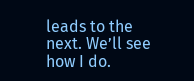leads to the next. We’ll see how I do.